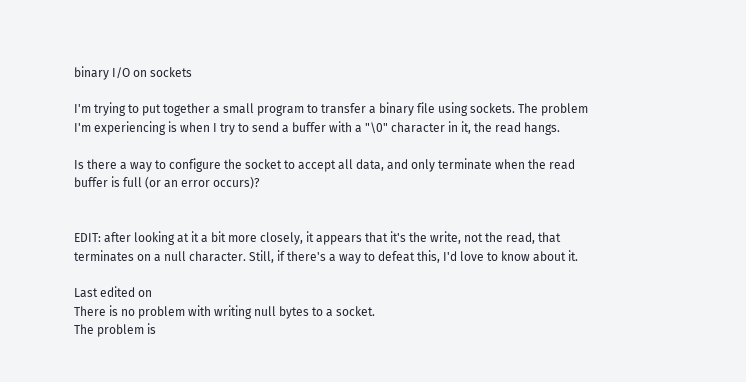binary I/O on sockets

I'm trying to put together a small program to transfer a binary file using sockets. The problem I'm experiencing is when I try to send a buffer with a "\0" character in it, the read hangs.

Is there a way to configure the socket to accept all data, and only terminate when the read buffer is full (or an error occurs)?


EDIT: after looking at it a bit more closely, it appears that it's the write, not the read, that terminates on a null character. Still, if there's a way to defeat this, I'd love to know about it.

Last edited on
There is no problem with writing null bytes to a socket.
The problem is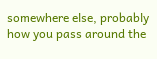somewhere else, probably how you pass around the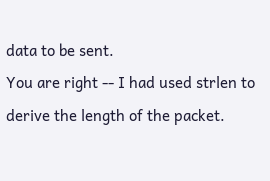data to be sent.
You are right -- I had used strlen to derive the length of the packet.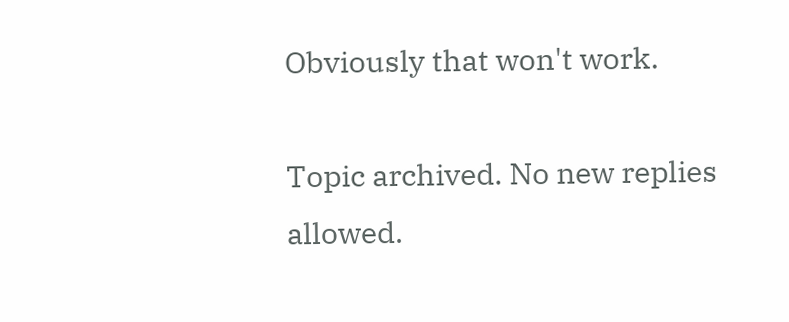Obviously that won't work.

Topic archived. No new replies allowed.